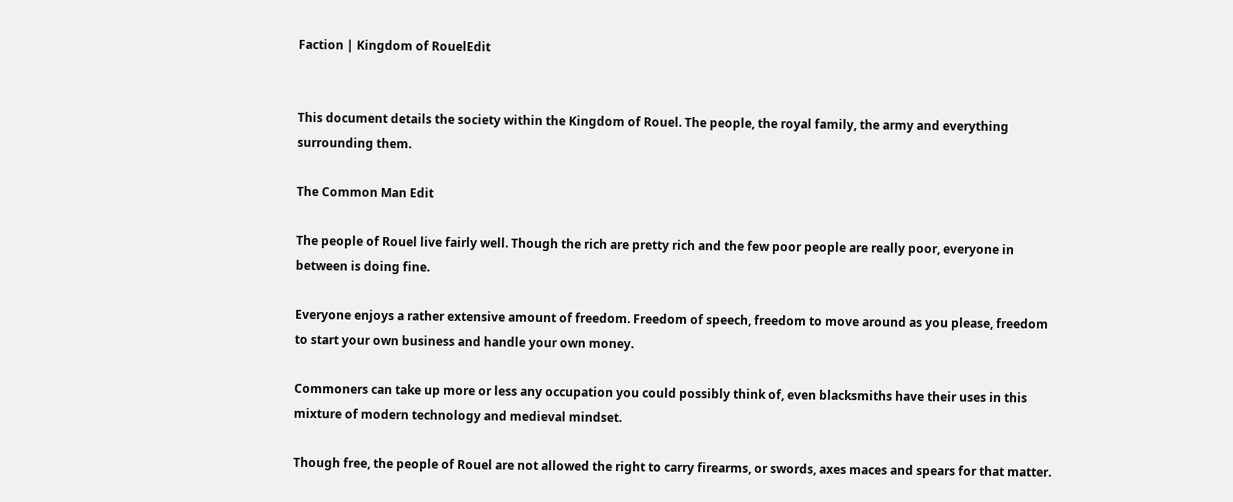Faction | Kingdom of RouelEdit


This document details the society within the Kingdom of Rouel. The people, the royal family, the army and everything surrounding them.

The Common Man Edit

The people of Rouel live fairly well. Though the rich are pretty rich and the few poor people are really poor, everyone in between is doing fine.

Everyone enjoys a rather extensive amount of freedom. Freedom of speech, freedom to move around as you please, freedom to start your own business and handle your own money.

Commoners can take up more or less any occupation you could possibly think of, even blacksmiths have their uses in this mixture of modern technology and medieval mindset.

Though free, the people of Rouel are not allowed the right to carry firearms, or swords, axes maces and spears for that matter.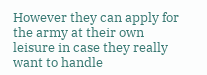However they can apply for the army at their own leisure in case they really want to handle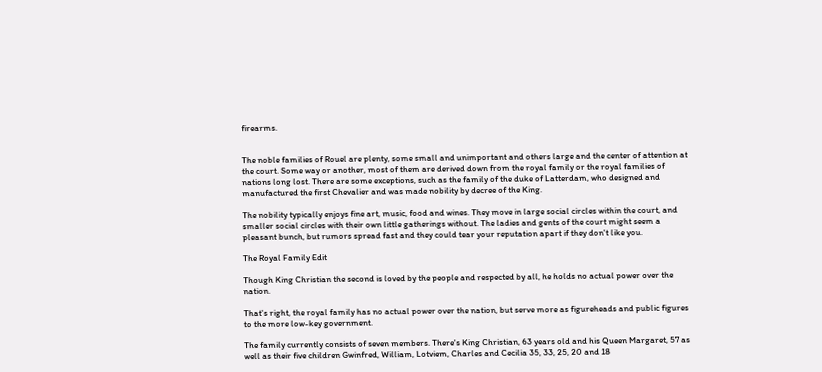firearms.


The noble families of Rouel are plenty, some small and unimportant and others large and the center of attention at the court. Some way or another, most of them are derived down from the royal family or the royal families of nations long lost. There are some exceptions, such as the family of the duke of Latterdam, who designed and manufactured the first Chevalier and was made nobility by decree of the King.

The nobility typically enjoys fine art, music, food and wines. They move in large social circles within the court, and smaller social circles with their own little gatherings without. The ladies and gents of the court might seem a pleasant bunch, but rumors spread fast and they could tear your reputation apart if they don't like you.

The Royal Family Edit

Though King Christian the second is loved by the people and respected by all, he holds no actual power over the nation.

That's right, the royal family has no actual power over the nation, but serve more as figureheads and public figures to the more low-key government.

The family currently consists of seven members. There's King Christian, 63 years old and his Queen Margaret, 57 as well as their five children Gwinfred, William, Lotviem, Charles and Cecilia 35, 33, 25, 20 and 18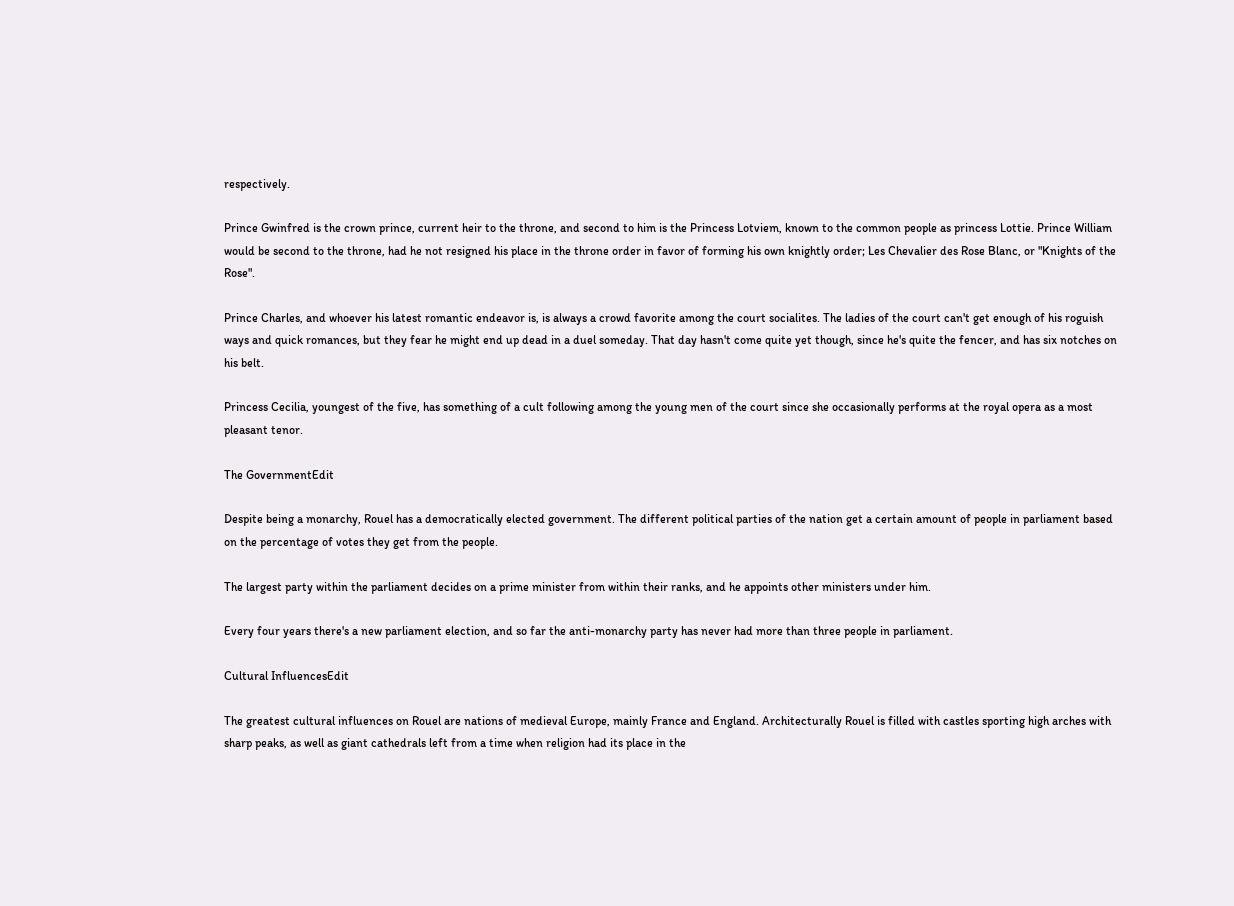respectively.

Prince Gwinfred is the crown prince, current heir to the throne, and second to him is the Princess Lotviem, known to the common people as princess Lottie. Prince William would be second to the throne, had he not resigned his place in the throne order in favor of forming his own knightly order; Les Chevalier des Rose Blanc, or "Knights of the Rose".

Prince Charles, and whoever his latest romantic endeavor is, is always a crowd favorite among the court socialites. The ladies of the court can't get enough of his roguish ways and quick romances, but they fear he might end up dead in a duel someday. That day hasn't come quite yet though, since he's quite the fencer, and has six notches on his belt.

Princess Cecilia, youngest of the five, has something of a cult following among the young men of the court since she occasionally performs at the royal opera as a most pleasant tenor.

The GovernmentEdit

Despite being a monarchy, Rouel has a democratically elected government. The different political parties of the nation get a certain amount of people in parliament based on the percentage of votes they get from the people.

The largest party within the parliament decides on a prime minister from within their ranks, and he appoints other ministers under him.

Every four years there's a new parliament election, and so far the anti-monarchy party has never had more than three people in parliament.

Cultural InfluencesEdit

The greatest cultural influences on Rouel are nations of medieval Europe, mainly France and England. Architecturally Rouel is filled with castles sporting high arches with sharp peaks, as well as giant cathedrals left from a time when religion had its place in the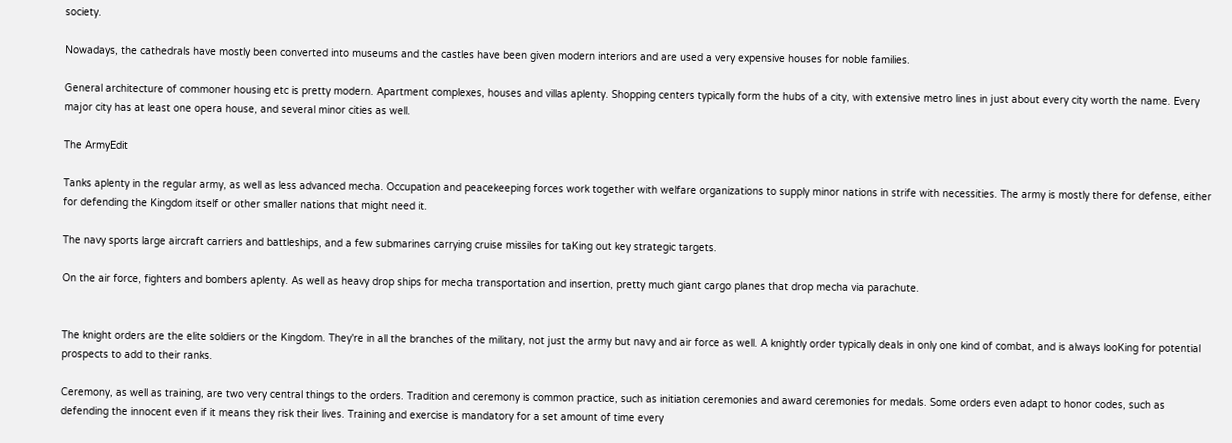society.

Nowadays, the cathedrals have mostly been converted into museums and the castles have been given modern interiors and are used a very expensive houses for noble families.

General architecture of commoner housing etc is pretty modern. Apartment complexes, houses and villas aplenty. Shopping centers typically form the hubs of a city, with extensive metro lines in just about every city worth the name. Every major city has at least one opera house, and several minor cities as well.

The ArmyEdit

Tanks aplenty in the regular army, as well as less advanced mecha. Occupation and peacekeeping forces work together with welfare organizations to supply minor nations in strife with necessities. The army is mostly there for defense, either for defending the Kingdom itself or other smaller nations that might need it.

The navy sports large aircraft carriers and battleships, and a few submarines carrying cruise missiles for taKing out key strategic targets.

On the air force, fighters and bombers aplenty. As well as heavy drop ships for mecha transportation and insertion, pretty much giant cargo planes that drop mecha via parachute.


The knight orders are the elite soldiers or the Kingdom. They're in all the branches of the military, not just the army but navy and air force as well. A knightly order typically deals in only one kind of combat, and is always looKing for potential prospects to add to their ranks.

Ceremony, as well as training, are two very central things to the orders. Tradition and ceremony is common practice, such as initiation ceremonies and award ceremonies for medals. Some orders even adapt to honor codes, such as defending the innocent even if it means they risk their lives. Training and exercise is mandatory for a set amount of time every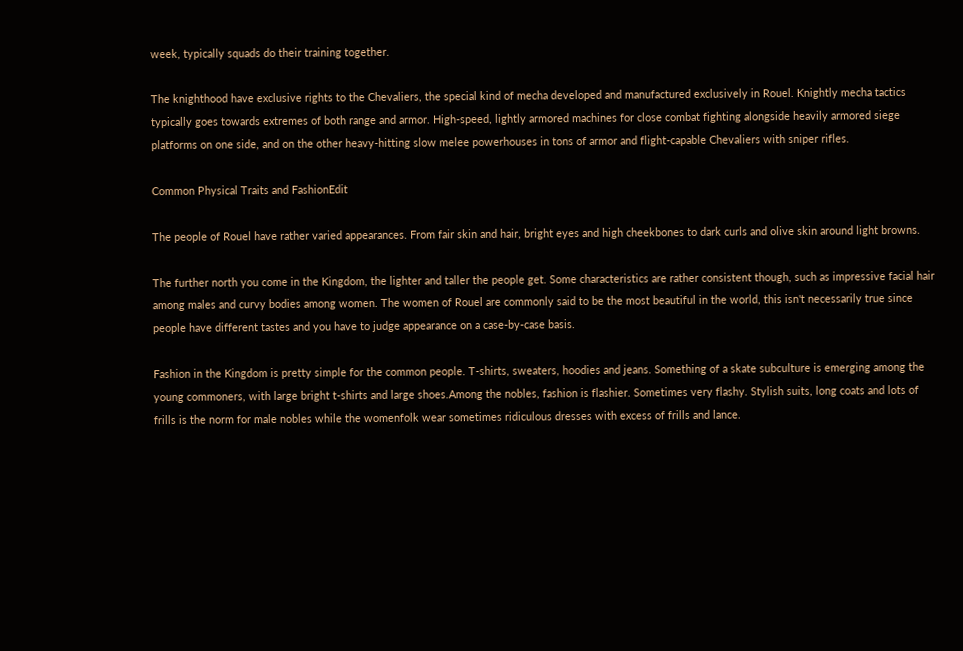week, typically squads do their training together.

The knighthood have exclusive rights to the Chevaliers, the special kind of mecha developed and manufactured exclusively in Rouel. Knightly mecha tactics typically goes towards extremes of both range and armor. High-speed, lightly armored machines for close combat fighting alongside heavily armored siege platforms on one side, and on the other heavy-hitting slow melee powerhouses in tons of armor and flight-capable Chevaliers with sniper rifles.

Common Physical Traits and FashionEdit

The people of Rouel have rather varied appearances. From fair skin and hair, bright eyes and high cheekbones to dark curls and olive skin around light browns.

The further north you come in the Kingdom, the lighter and taller the people get. Some characteristics are rather consistent though, such as impressive facial hair among males and curvy bodies among women. The women of Rouel are commonly said to be the most beautiful in the world, this isn't necessarily true since people have different tastes and you have to judge appearance on a case-by-case basis.

Fashion in the Kingdom is pretty simple for the common people. T-shirts, sweaters, hoodies and jeans. Something of a skate subculture is emerging among the young commoners, with large bright t-shirts and large shoes.Among the nobles, fashion is flashier. Sometimes very flashy. Stylish suits, long coats and lots of frills is the norm for male nobles while the womenfolk wear sometimes ridiculous dresses with excess of frills and lance.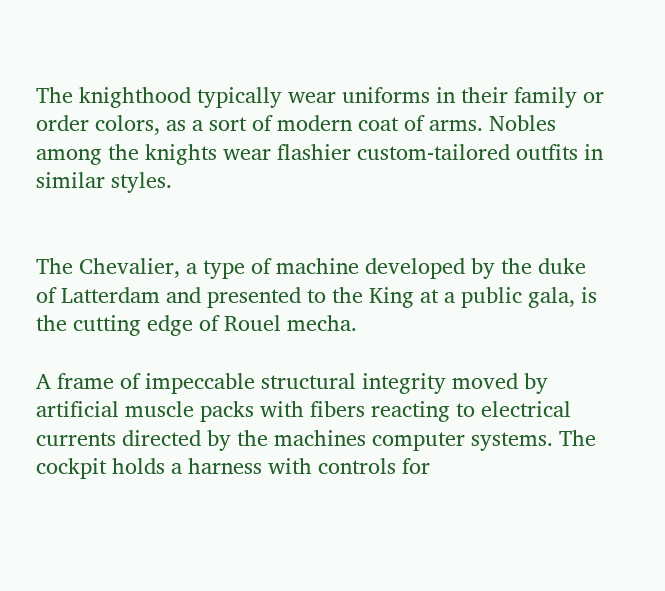The knighthood typically wear uniforms in their family or order colors, as a sort of modern coat of arms. Nobles among the knights wear flashier custom-tailored outfits in similar styles.


The Chevalier, a type of machine developed by the duke of Latterdam and presented to the King at a public gala, is the cutting edge of Rouel mecha.

A frame of impeccable structural integrity moved by artificial muscle packs with fibers reacting to electrical currents directed by the machines computer systems. The cockpit holds a harness with controls for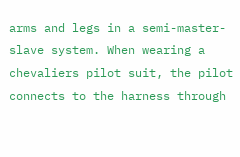arms and legs in a semi-master-slave system. When wearing a chevaliers pilot suit, the pilot connects to the harness through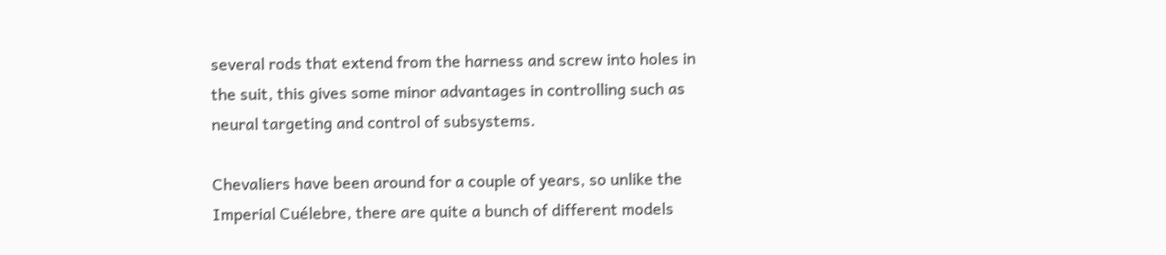several rods that extend from the harness and screw into holes in the suit, this gives some minor advantages in controlling such as neural targeting and control of subsystems.

Chevaliers have been around for a couple of years, so unlike the Imperial Cuélebre, there are quite a bunch of different models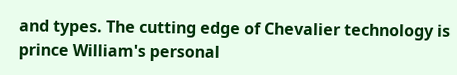and types. The cutting edge of Chevalier technology is prince William's personal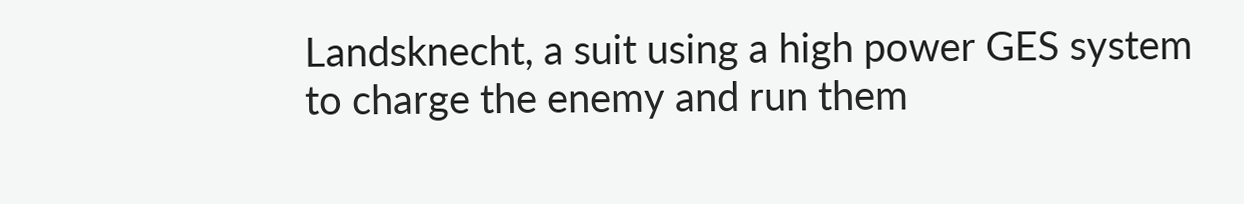Landsknecht, a suit using a high power GES system to charge the enemy and run them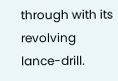through with its revolving lance-drill.